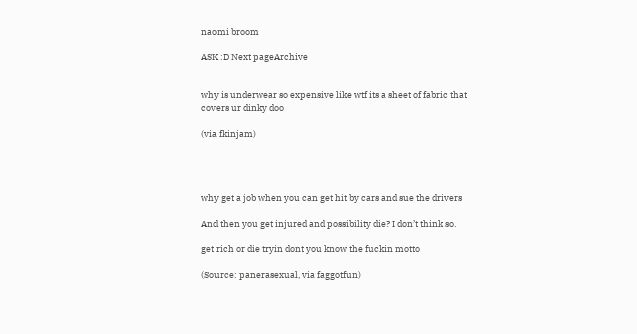naomi broom

ASK :D Next pageArchive


why is underwear so expensive like wtf its a sheet of fabric that covers ur dinky doo

(via fkinjam)




why get a job when you can get hit by cars and sue the drivers

And then you get injured and possibility die? I don’t think so.

get rich or die tryin dont you know the fuckin motto

(Source: panerasexual, via faggotfun)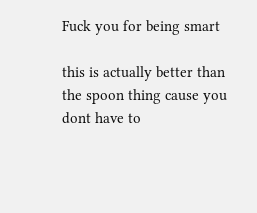Fuck you for being smart

this is actually better than the spoon thing cause you dont have to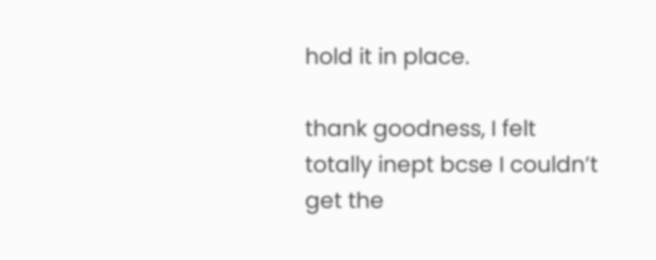hold it in place.

thank goodness, I felt totally inept bcse I couldn’t get the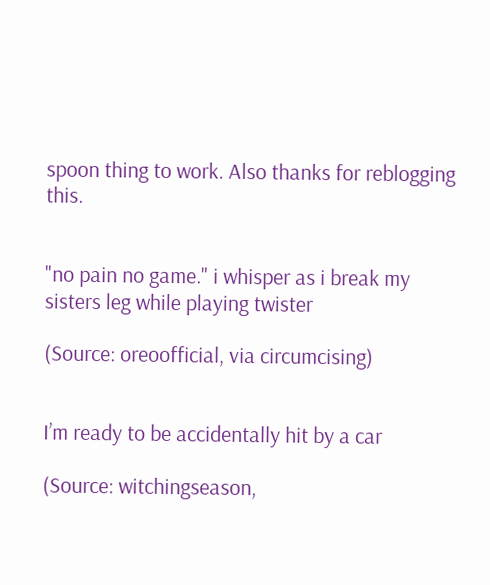spoon thing to work. Also thanks for reblogging this.


"no pain no game." i whisper as i break my sisters leg while playing twister

(Source: oreoofficial, via circumcising)


I’m ready to be accidentally hit by a car

(Source: witchingseason,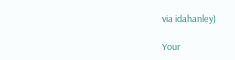via idahanley)

Your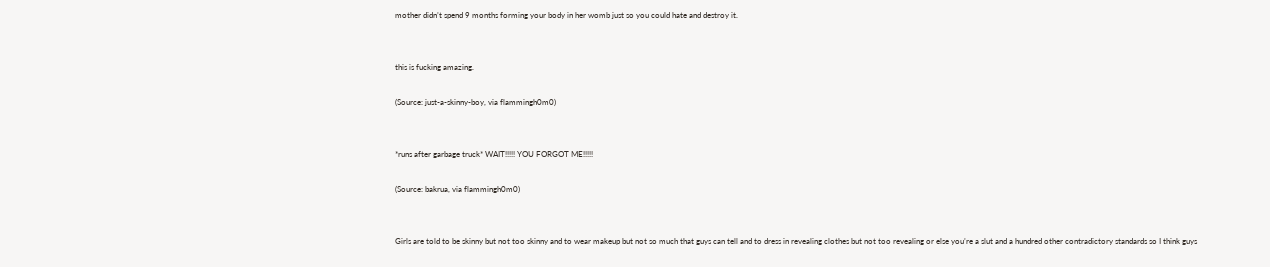mother didn’t spend 9 months forming your body in her womb just so you could hate and destroy it.


this is fucking amazing.

(Source: just-a-skinny-boy, via flammingh0m0)


*runs after garbage truck* WAIT!!!!! YOU FORGOT ME!!!!!

(Source: bakrua, via flammingh0m0)


Girls are told to be skinny but not too skinny and to wear makeup but not so much that guys can tell and to dress in revealing clothes but not too revealing or else you’re a slut and a hundred other contradictory standards so I think guys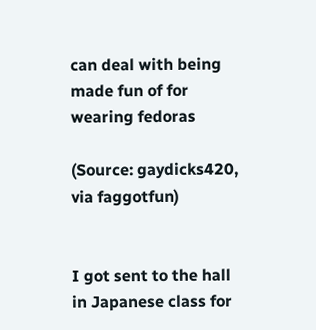can deal with being made fun of for wearing fedoras

(Source: gaydicks420, via faggotfun)


I got sent to the hall in Japanese class for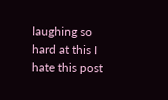laughing so hard at this I hate this post